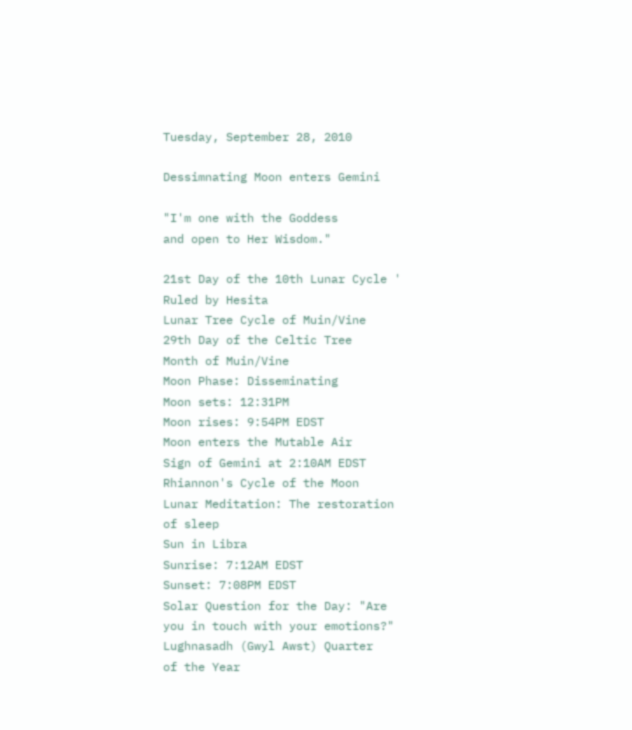Tuesday, September 28, 2010

Dessimnating Moon enters Gemini

"I'm one with the Goddess
and open to Her Wisdom."

21st Day of the 10th Lunar Cycle '
Ruled by Hesita
Lunar Tree Cycle of Muin/Vine
29th Day of the Celtic Tree
Month of Muin/Vine
Moon Phase: Disseminating
Moon sets: 12:31PM
Moon rises: 9:54PM EDST
Moon enters the Mutable Air
Sign of Gemini at 2:10AM EDST
Rhiannon's Cycle of the Moon
Lunar Meditation: The restoration
of sleep
Sun in Libra
Sunrise: 7:12AM EDST
Sunset: 7:08PM EDST
Solar Question for the Day: "Are
you in touch with your emotions?"
Lughnasadh (Gwyl Awst) Quarter
of the Year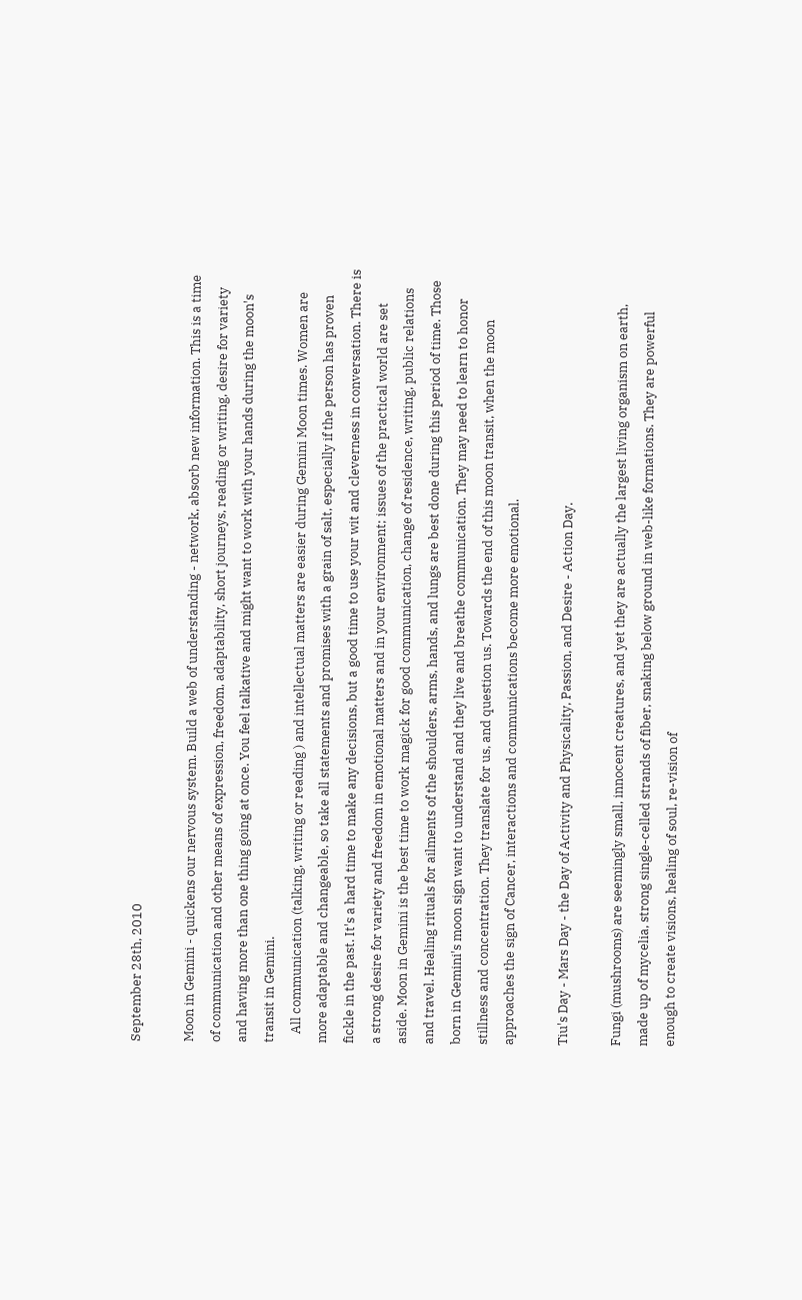September 28th, 2010

Moon in Gemini - quickens our nervous system. Build a web of understanding - network, absorb new information. This is a time of communication and other means of expression, freedom, adaptability, short journeys, reading or writing, desire for variety and having more than one thing going at once. You feel talkative and might want to work with your hands during the moon's transit in Gemini.
   All communication (talking, writing or reading ) and intellectual matters are easier during Gemini Moon times. Women are more adaptable and changeable, so take all statements and promises with a grain of salt, especially if the person has proven fickle in the past. It's a hard time to make any decisions, but a good time to use your wit and cleverness in conversation. There is a strong desire for variety and freedom in emotional matters and in your environment; issues of the practical world are set aside. Moon in Gemini is the best time to work magick for good communication, change of residence, writing, public relations and travel. Healing rituals for ailments of the shoulders, arms, hands, and lungs are best done during this period of time. Those born in Gemini's moon sign want to understand and they live and breathe communication. They may need to learn to honor stillness and concentration. They translate for us, and question us. Towards the end of this moon transit, when the moon approaches the sign of Cancer, interactions and communications become more emotional.

Tiu's Day - Mars Day - the Day of Activity and Physicality, Passion, and Desire - Action Day.

Fungi (mushrooms) are seemingly small, innocent creatures, and yet they are actually the largest living organism on earth, made up of mycelia, strong single-celled strands of fiber, snaking below ground in web-like formations. They are powerful enough to create visions, healing of soul, re-vision of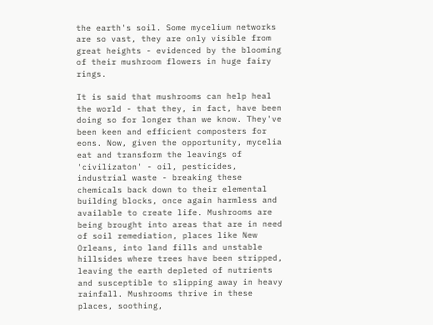the earth's soil. Some mycelium networks are so vast, they are only visible from great heights - evidenced by the blooming of their mushroom flowers in huge fairy rings.

It is said that mushrooms can help heal the world - that they, in fact, have been doing so for longer than we know. They've been keen and efficient composters for eons. Now, given the opportunity, mycelia eat and transform the leavings of 'civilizaton' - oil, pesticides, industrial waste - breaking these chemicals back down to their elemental building blocks, once again harmless and available to create life. Mushrooms are being brought into areas that are in need of soil remediation, places like New Orleans, into land fills and unstable hillsides where trees have been stripped, leaving the earth depleted of nutrients and susceptible to slipping away in heavy rainfall. Mushrooms thrive in these places, soothing,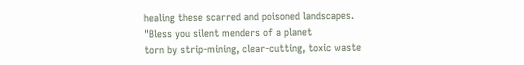healing these scarred and poisoned landscapes.
"Bless you silent menders of a planet
torn by strip-mining, clear-cutting, toxic waste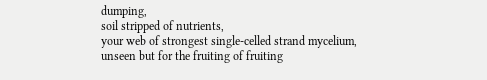dumping,
soil stripped of nutrients,
your web of strongest single-celled strand mycelium,
unseen but for the fruiting of fruiting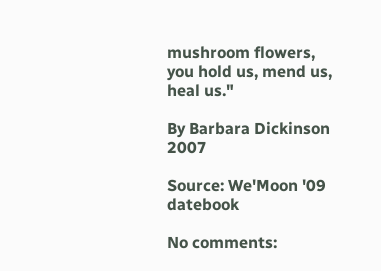mushroom flowers,
you hold us, mend us, heal us."

By Barbara Dickinson 2007

Source: We'Moon '09 datebook

No comments: